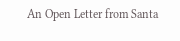An Open Letter from Santa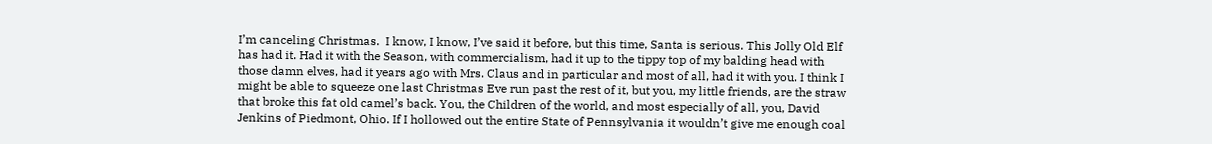I’m canceling Christmas.  I know, I know, I’ve said it before, but this time, Santa is serious. This Jolly Old Elf has had it. Had it with the Season, with commercialism, had it up to the tippy top of my balding head with those damn elves, had it years ago with Mrs. Claus and in particular and most of all, had it with you. I think I might be able to squeeze one last Christmas Eve run past the rest of it, but you, my little friends, are the straw that broke this fat old camel’s back. You, the Children of the world, and most especially of all, you, David Jenkins of Piedmont, Ohio. If I hollowed out the entire State of Pennsylvania it wouldn’t give me enough coal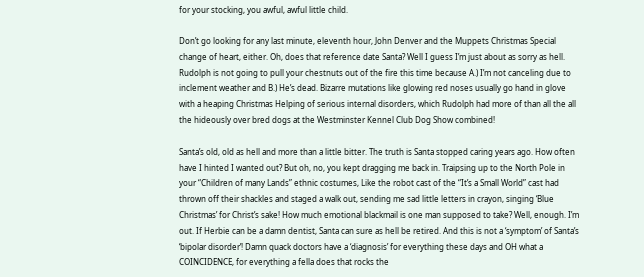for your stocking, you awful, awful little child.

Don’t go looking for any last minute, eleventh hour, John Denver and the Muppets Christmas Special change of heart, either. Oh, does that reference date Santa? Well I guess I’m just about as sorry as hell.  Rudolph is not going to pull your chestnuts out of the fire this time because A.) I’m not canceling due to inclement weather and B.) He’s dead. Bizarre mutations like glowing red noses usually go hand in glove with a heaping Christmas Helping of serious internal disorders, which Rudolph had more of than all the all the hideously over bred dogs at the Westminster Kennel Club Dog Show combined!

Santa’s old, old as hell and more than a little bitter. The truth is Santa stopped caring years ago. How often have I hinted I wanted out? But oh, no, you kept dragging me back in. Traipsing up to the North Pole in your “Children of many Lands” ethnic costumes, Like the robot cast of the “It’s a Small World” cast had thrown off their shackles and staged a walk out, sending me sad little letters in crayon, singing ‘Blue Christmas’ for Christ’s sake! How much emotional blackmail is one man supposed to take? Well, enough. I’m out. If Herbie can be a damn dentist, Santa can sure as hell be retired. And this is not a ‘symptom’ of Santa’s ‘bipolar disorder’! Damn quack doctors have a ‘diagnosis’ for everything these days and OH what a COINCIDENCE, for everything a fella does that rocks the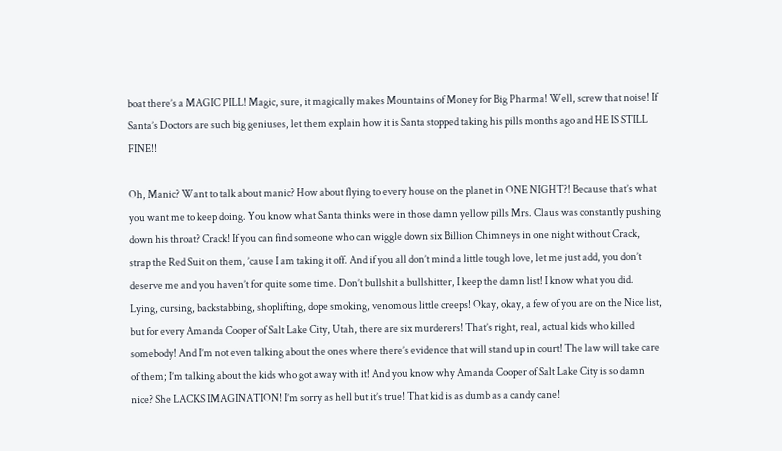boat there’s a MAGIC PILL! Magic, sure, it magically makes Mountains of Money for Big Pharma! Well, screw that noise! If Santa’s Doctors are such big geniuses, let them explain how it is Santa stopped taking his pills months ago and HE IS STILL FINE!!

Oh, Manic? Want to talk about manic? How about flying to every house on the planet in ONE NIGHT?! Because that’s what you want me to keep doing. You know what Santa thinks were in those damn yellow pills Mrs. Claus was constantly pushing down his throat? Crack! If you can find someone who can wiggle down six Billion Chimneys in one night without Crack, strap the Red Suit on them, ’cause I am taking it off. And if you all don’t mind a little tough love, let me just add, you don’t deserve me and you haven’t for quite some time. Don’t bullshit a bullshitter, I keep the damn list! I know what you did. Lying, cursing, backstabbing, shoplifting, dope smoking, venomous little creeps! Okay, okay, a few of you are on the Nice list, but for every Amanda Cooper of Salt Lake City, Utah, there are six murderers! That’s right, real, actual kids who killed somebody! And I’m not even talking about the ones where there’s evidence that will stand up in court! The law will take care of them; I’m talking about the kids who got away with it! And you know why Amanda Cooper of Salt Lake City is so damn nice? She LACKS IMAGINATION! I’m sorry as hell but it’s true! That kid is as dumb as a candy cane!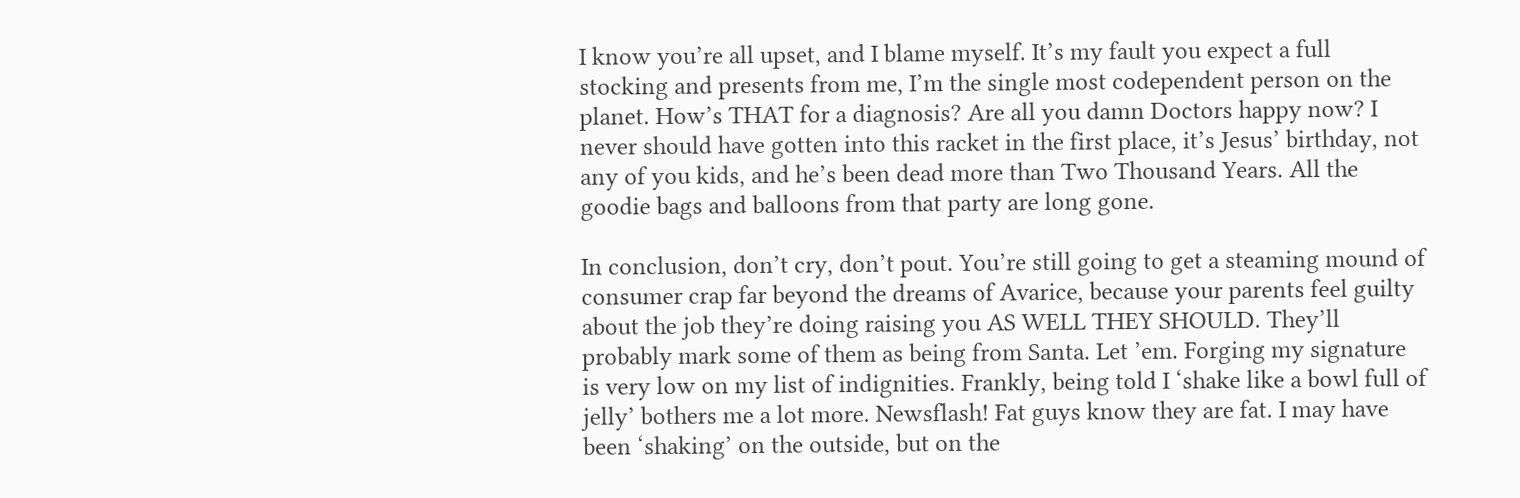I know you’re all upset, and I blame myself. It’s my fault you expect a full stocking and presents from me, I’m the single most codependent person on the planet. How’s THAT for a diagnosis? Are all you damn Doctors happy now? I never should have gotten into this racket in the first place, it’s Jesus’ birthday, not any of you kids, and he’s been dead more than Two Thousand Years. All the goodie bags and balloons from that party are long gone.

In conclusion, don’t cry, don’t pout. You’re still going to get a steaming mound of consumer crap far beyond the dreams of Avarice, because your parents feel guilty about the job they’re doing raising you AS WELL THEY SHOULD. They’ll probably mark some of them as being from Santa. Let ’em. Forging my signature is very low on my list of indignities. Frankly, being told I ‘shake like a bowl full of jelly’ bothers me a lot more. Newsflash! Fat guys know they are fat. I may have been ‘shaking’ on the outside, but on the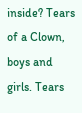inside? Tears of a Clown, boys and girls. Tears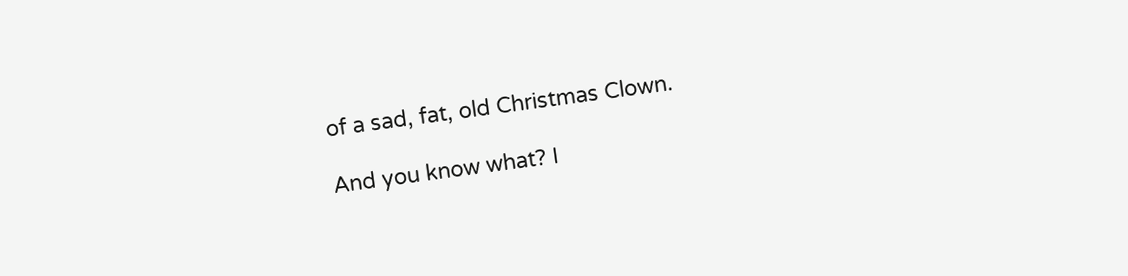of a sad, fat, old Christmas Clown.

And you know what? I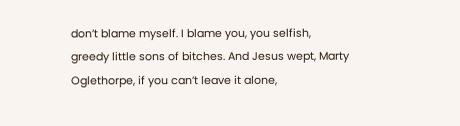don’t blame myself. I blame you, you selfish, greedy little sons of bitches. And Jesus wept, Marty Oglethorpe, if you can’t leave it alone,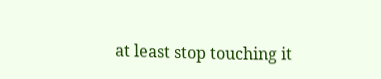at least stop touching it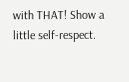with THAT! Show a little self-respect.